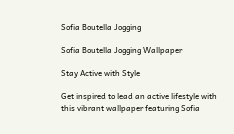Sofia Boutella Jogging

Sofia Boutella Jogging Wallpaper

Stay Active with Style

Get inspired to lead an active lifestyle with this vibrant wallpaper featuring Sofia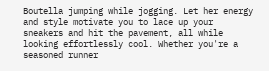Boutella jumping while jogging. Let her energy and style motivate you to lace up your sneakers and hit the pavement, all while looking effortlessly cool. Whether you're a seasoned runner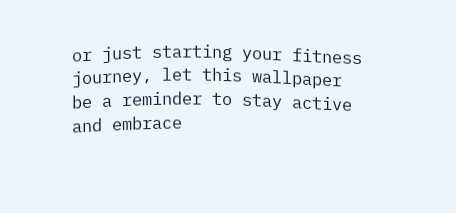or just starting your fitness journey, let this wallpaper be a reminder to stay active and embrace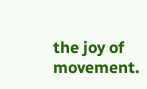the joy of movement.